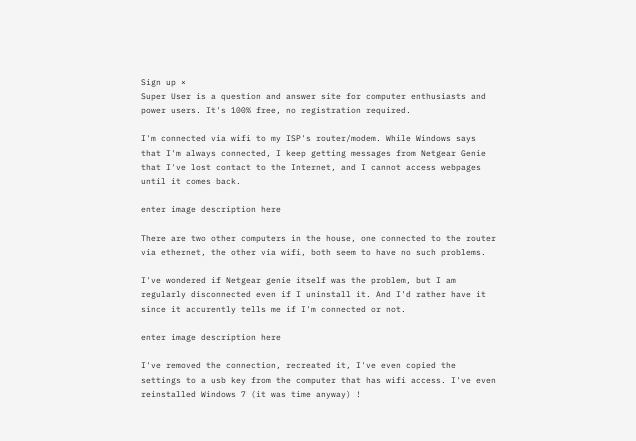Sign up ×
Super User is a question and answer site for computer enthusiasts and power users. It's 100% free, no registration required.

I'm connected via wifi to my ISP's router/modem. While Windows says that I'm always connected, I keep getting messages from Netgear Genie that I've lost contact to the Internet, and I cannot access webpages until it comes back.

enter image description here

There are two other computers in the house, one connected to the router via ethernet, the other via wifi, both seem to have no such problems.

I've wondered if Netgear genie itself was the problem, but I am regularly disconnected even if I uninstall it. And I'd rather have it since it accurently tells me if I'm connected or not.

enter image description here

I've removed the connection, recreated it, I've even copied the settings to a usb key from the computer that has wifi access. I've even reinstalled Windows 7 (it was time anyway) !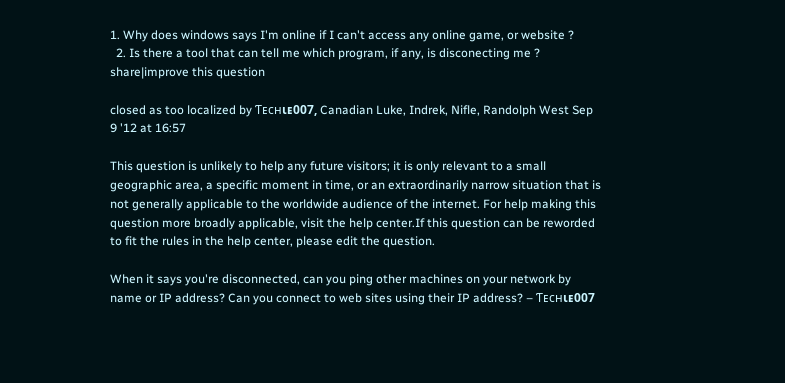1. Why does windows says I'm online if I can't access any online game, or website ?
  2. Is there a tool that can tell me which program, if any, is disconecting me ?
share|improve this question

closed as too localized by Ƭᴇcʜιᴇ007, Canadian Luke, Indrek, Nifle, Randolph West Sep 9 '12 at 16:57

This question is unlikely to help any future visitors; it is only relevant to a small geographic area, a specific moment in time, or an extraordinarily narrow situation that is not generally applicable to the worldwide audience of the internet. For help making this question more broadly applicable, visit the help center.If this question can be reworded to fit the rules in the help center, please edit the question.

When it says you're disconnected, can you ping other machines on your network by name or IP address? Can you connect to web sites using their IP address? – Ƭᴇcʜιᴇ007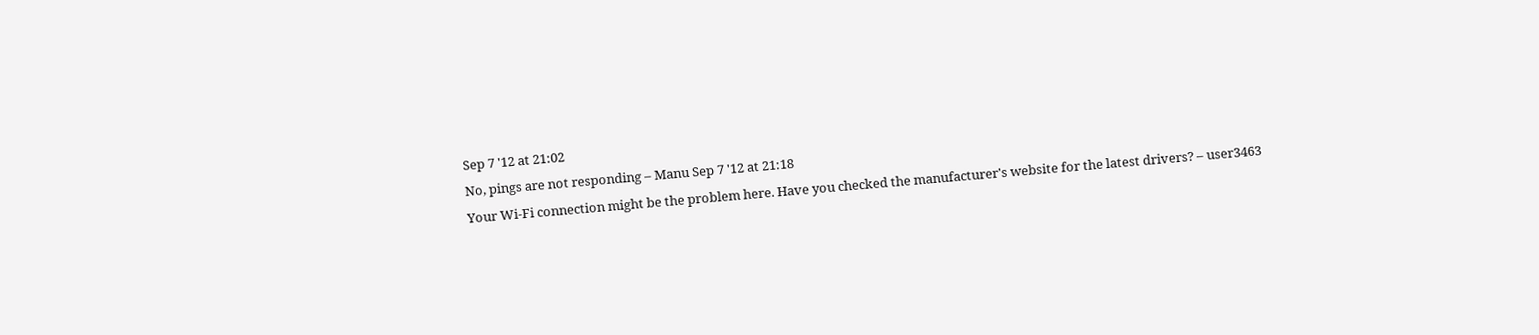Sep 7 '12 at 21:02
No, pings are not responding – Manu Sep 7 '12 at 21:18
Your Wi-Fi connection might be the problem here. Have you checked the manufacturer's website for the latest drivers? – user3463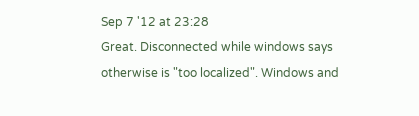Sep 7 '12 at 23:28
Great. Disconnected while windows says otherwise is "too localized". Windows and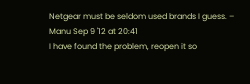Netgear must be seldom used brands I guess. – Manu Sep 9 '12 at 20:41
I have found the problem, reopen it so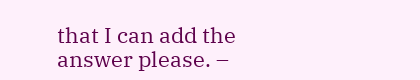that I can add the answer please. –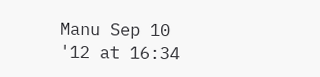Manu Sep 10 '12 at 16:34